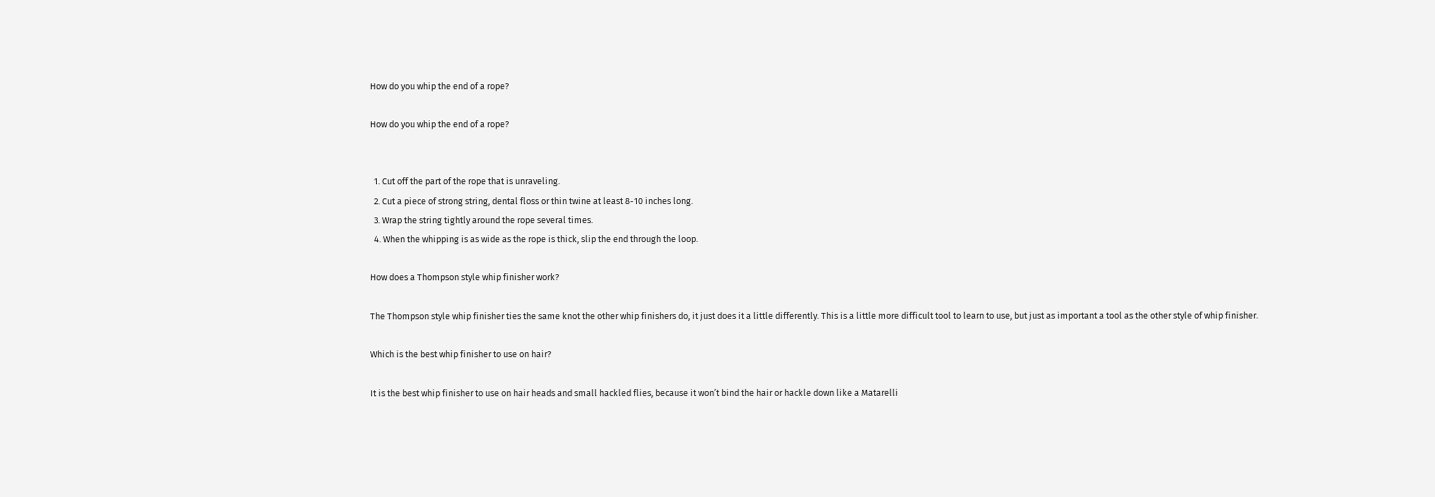How do you whip the end of a rope?

How do you whip the end of a rope?


  1. Cut off the part of the rope that is unraveling.
  2. Cut a piece of strong string, dental floss or thin twine at least 8-10 inches long.
  3. Wrap the string tightly around the rope several times.
  4. When the whipping is as wide as the rope is thick, slip the end through the loop.

How does a Thompson style whip finisher work?

The Thompson style whip finisher ties the same knot the other whip finishers do, it just does it a little differently. This is a little more difficult tool to learn to use, but just as important a tool as the other style of whip finisher.

Which is the best whip finisher to use on hair?

It is the best whip finisher to use on hair heads and small hackled flies, because it won’t bind the hair or hackle down like a Matarelli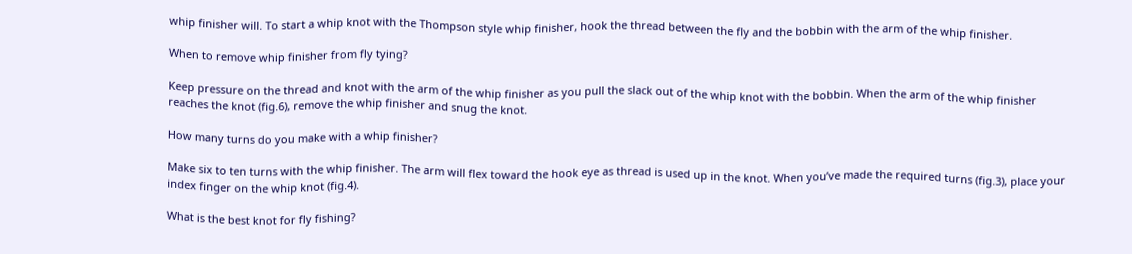whip finisher will. To start a whip knot with the Thompson style whip finisher, hook the thread between the fly and the bobbin with the arm of the whip finisher.

When to remove whip finisher from fly tying?

Keep pressure on the thread and knot with the arm of the whip finisher as you pull the slack out of the whip knot with the bobbin. When the arm of the whip finisher reaches the knot (fig.6), remove the whip finisher and snug the knot.

How many turns do you make with a whip finisher?

Make six to ten turns with the whip finisher. The arm will flex toward the hook eye as thread is used up in the knot. When you’ve made the required turns (fig.3), place your index finger on the whip knot (fig.4).

What is the best knot for fly fishing?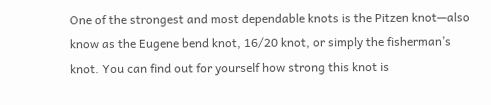One of the strongest and most dependable knots is the Pitzen knot—also know as the Eugene bend knot, 16/20 knot, or simply the fisherman’s knot. You can find out for yourself how strong this knot is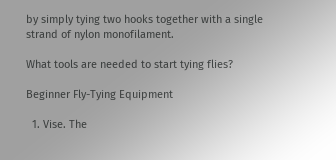by simply tying two hooks together with a single strand of nylon monofilament.

What tools are needed to start tying flies?

Beginner Fly-Tying Equipment

  1. Vise. The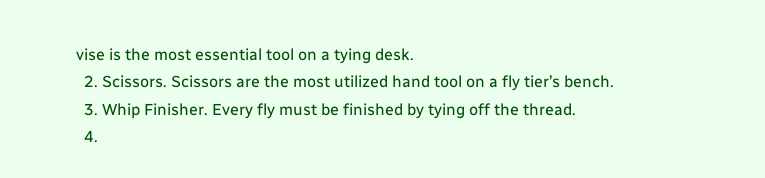vise is the most essential tool on a tying desk.
  2. Scissors. Scissors are the most utilized hand tool on a fly tier’s bench.
  3. Whip Finisher. Every fly must be finished by tying off the thread.
  4.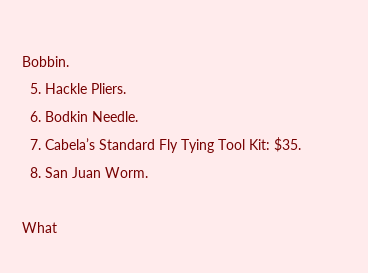Bobbin.
  5. Hackle Pliers.
  6. Bodkin Needle.
  7. Cabela’s Standard Fly Tying Tool Kit: $35.
  8. San Juan Worm.

What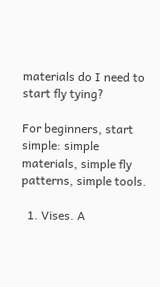materials do I need to start fly tying?

For beginners, start simple: simple materials, simple fly patterns, simple tools.

  1. Vises. A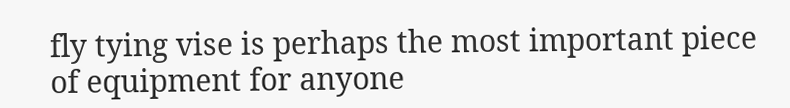fly tying vise is perhaps the most important piece of equipment for anyone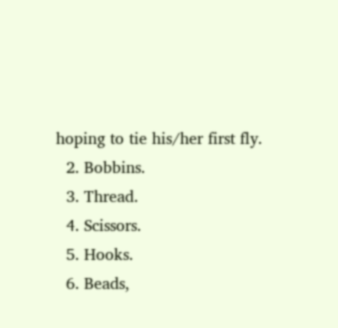hoping to tie his/her first fly.
  2. Bobbins.
  3. Thread.
  4. Scissors.
  5. Hooks.
  6. Beads,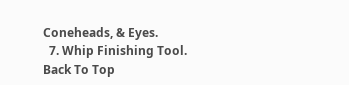Coneheads, & Eyes.
  7. Whip Finishing Tool.
Back To Top